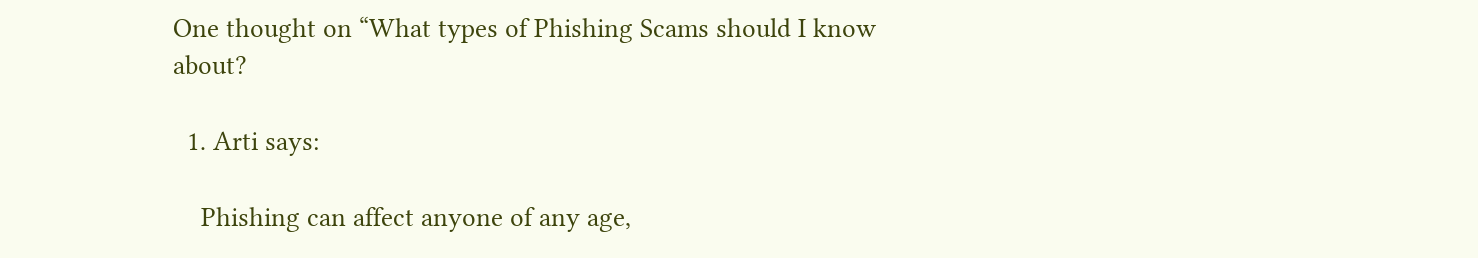One thought on “What types of Phishing Scams should I know about?

  1. Arti says:

    Phishing can affect anyone of any age,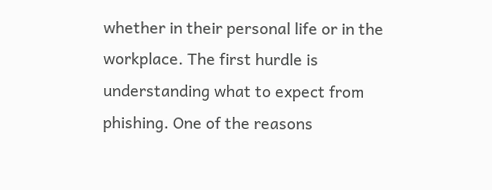whether in their personal life or in the workplace. The first hurdle is understanding what to expect from phishing. One of the reasons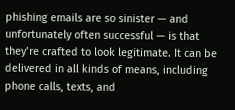phishing emails are so sinister — and unfortunately often successful — is that they’re crafted to look legitimate. It can be delivered in all kinds of means, including phone calls, texts, and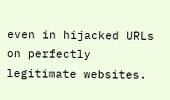even in hijacked URLs on perfectly legitimate websites.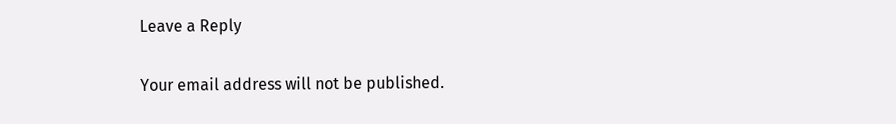Leave a Reply

Your email address will not be published.